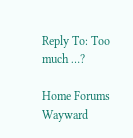Reply To: Too much …?

Home Forums Wayward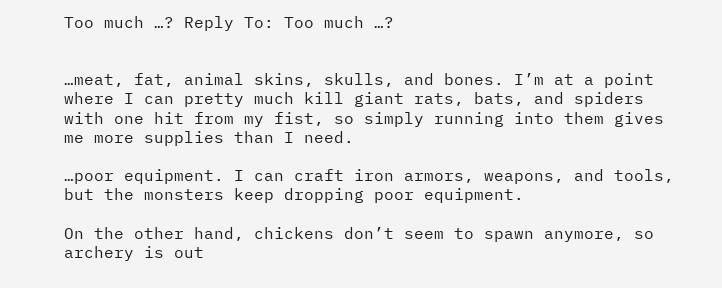Too much …? Reply To: Too much …?


…meat, fat, animal skins, skulls, and bones. I’m at a point where I can pretty much kill giant rats, bats, and spiders with one hit from my fist, so simply running into them gives me more supplies than I need.

…poor equipment. I can craft iron armors, weapons, and tools, but the monsters keep dropping poor equipment.

On the other hand, chickens don’t seem to spawn anymore, so archery is out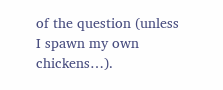of the question (unless I spawn my own chickens…).